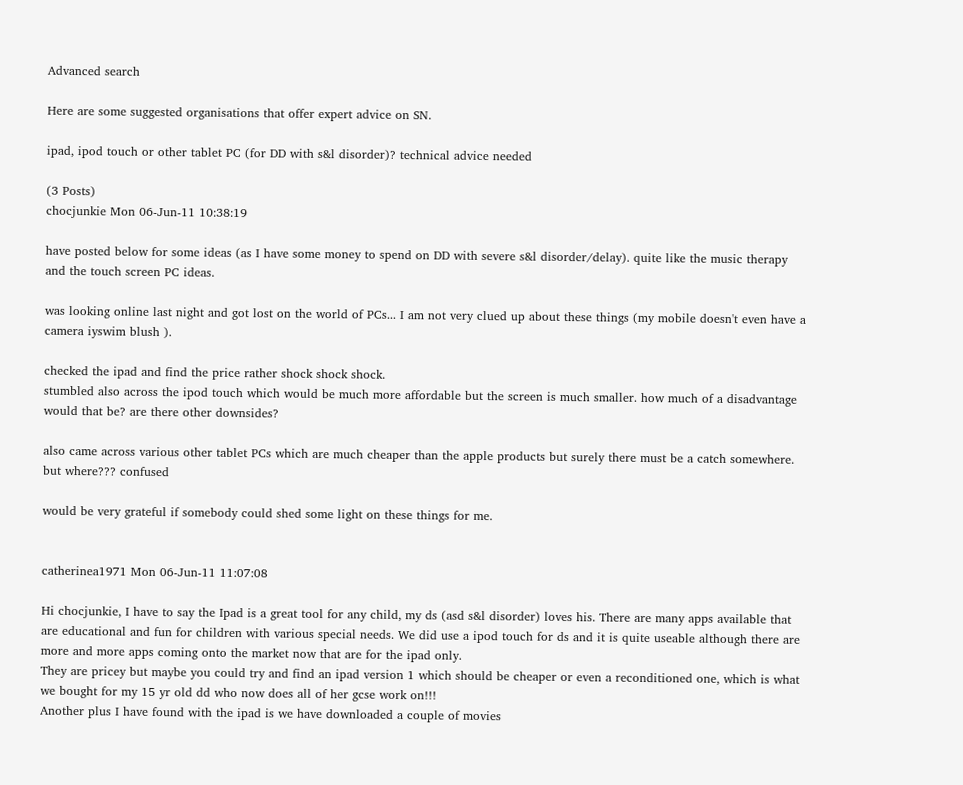Advanced search

Here are some suggested organisations that offer expert advice on SN.

ipad, ipod touch or other tablet PC (for DD with s&l disorder)? technical advice needed

(3 Posts)
chocjunkie Mon 06-Jun-11 10:38:19

have posted below for some ideas (as I have some money to spend on DD with severe s&l disorder/delay). quite like the music therapy and the touch screen PC ideas.

was looking online last night and got lost on the world of PCs... I am not very clued up about these things (my mobile doesn't even have a camera iyswim blush ).

checked the ipad and find the price rather shock shock shock.
stumbled also across the ipod touch which would be much more affordable but the screen is much smaller. how much of a disadvantage would that be? are there other downsides?

also came across various other tablet PCs which are much cheaper than the apple products but surely there must be a catch somewhere. but where??? confused

would be very grateful if somebody could shed some light on these things for me.


catherinea1971 Mon 06-Jun-11 11:07:08

Hi chocjunkie, I have to say the Ipad is a great tool for any child, my ds (asd s&l disorder) loves his. There are many apps available that are educational and fun for children with various special needs. We did use a ipod touch for ds and it is quite useable although there are more and more apps coming onto the market now that are for the ipad only.
They are pricey but maybe you could try and find an ipad version 1 which should be cheaper or even a reconditioned one, which is what we bought for my 15 yr old dd who now does all of her gcse work on!!!
Another plus I have found with the ipad is we have downloaded a couple of movies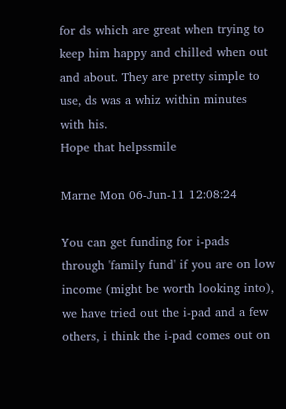for ds which are great when trying to keep him happy and chilled when out and about. They are pretty simple to use, ds was a whiz within minutes with his.
Hope that helpssmile

Marne Mon 06-Jun-11 12:08:24

You can get funding for i-pads through 'family fund' if you are on low income (might be worth looking into), we have tried out the i-pad and a few others, i think the i-pad comes out on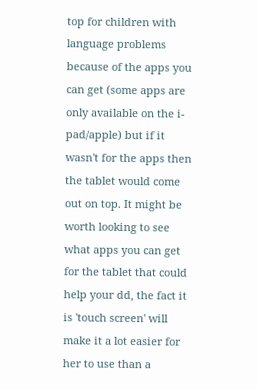top for children with language problems because of the apps you can get (some apps are only available on the i-pad/apple) but if it wasn't for the apps then the tablet would come out on top. It might be worth looking to see what apps you can get for the tablet that could help your dd, the fact it is 'touch screen' will make it a lot easier for her to use than a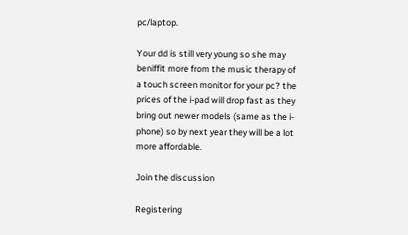pc/laptop.

Your dd is still very young so she may beniffit more from the music therapy of a touch screen monitor for your pc? the prices of the i-pad will drop fast as they bring out newer models (same as the i-phone) so by next year they will be a lot more affordable.

Join the discussion

Registering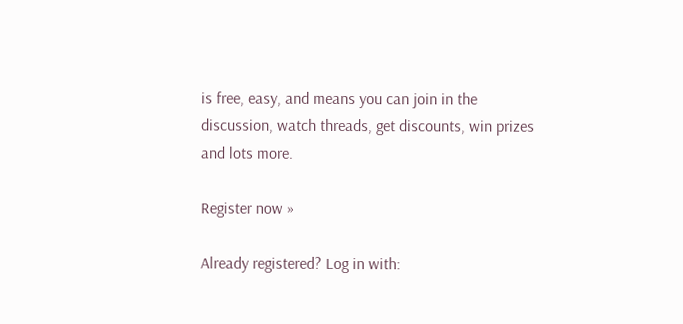is free, easy, and means you can join in the discussion, watch threads, get discounts, win prizes and lots more.

Register now »

Already registered? Log in with: